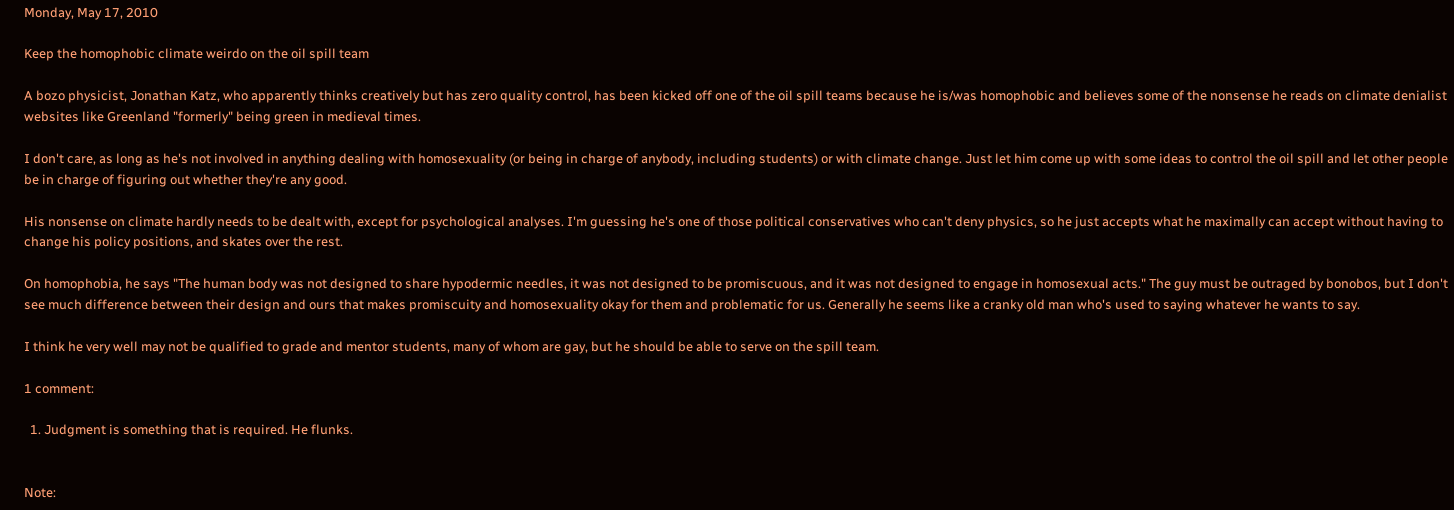Monday, May 17, 2010

Keep the homophobic climate weirdo on the oil spill team

A bozo physicist, Jonathan Katz, who apparently thinks creatively but has zero quality control, has been kicked off one of the oil spill teams because he is/was homophobic and believes some of the nonsense he reads on climate denialist websites like Greenland "formerly" being green in medieval times.

I don't care, as long as he's not involved in anything dealing with homosexuality (or being in charge of anybody, including students) or with climate change. Just let him come up with some ideas to control the oil spill and let other people be in charge of figuring out whether they're any good.

His nonsense on climate hardly needs to be dealt with, except for psychological analyses. I'm guessing he's one of those political conservatives who can't deny physics, so he just accepts what he maximally can accept without having to change his policy positions, and skates over the rest.

On homophobia, he says "The human body was not designed to share hypodermic needles, it was not designed to be promiscuous, and it was not designed to engage in homosexual acts." The guy must be outraged by bonobos, but I don't see much difference between their design and ours that makes promiscuity and homosexuality okay for them and problematic for us. Generally he seems like a cranky old man who's used to saying whatever he wants to say.

I think he very well may not be qualified to grade and mentor students, many of whom are gay, but he should be able to serve on the spill team.

1 comment:

  1. Judgment is something that is required. He flunks.


Note: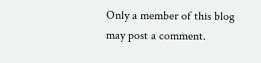Only a member of this blog may post a comment.